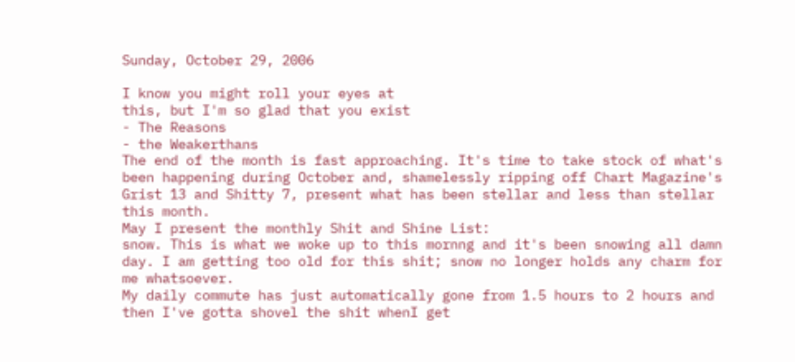Sunday, October 29, 2006

I know you might roll your eyes at
this, but I'm so glad that you exist
- The Reasons
- the Weakerthans
The end of the month is fast approaching. It's time to take stock of what's been happening during October and, shamelessly ripping off Chart Magazine's Grist 13 and Shitty 7, present what has been stellar and less than stellar this month.
May I present the monthly Shit and Shine List:
snow. This is what we woke up to this mornng and it's been snowing all damn day. I am getting too old for this shit; snow no longer holds any charm for me whatsoever.
My daily commute has just automatically gone from 1.5 hours to 2 hours and then I've gotta shovel the shit whenI get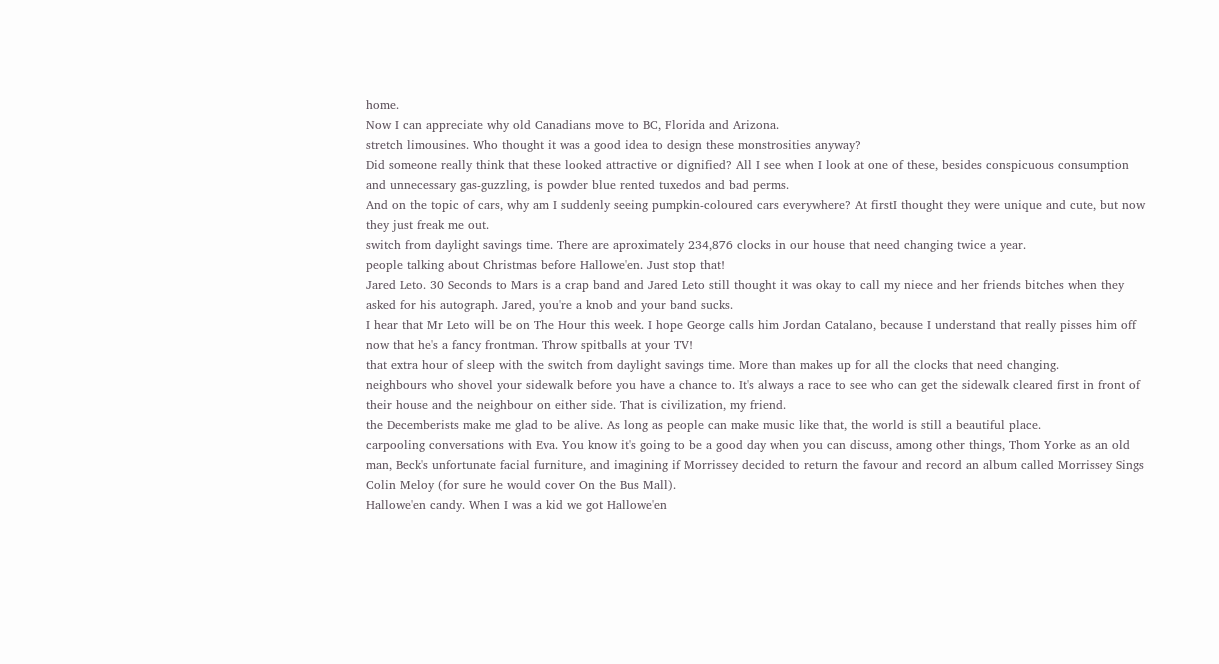home.
Now I can appreciate why old Canadians move to BC, Florida and Arizona.
stretch limousines. Who thought it was a good idea to design these monstrosities anyway?
Did someone really think that these looked attractive or dignified? All I see when I look at one of these, besides conspicuous consumption and unnecessary gas-guzzling, is powder blue rented tuxedos and bad perms.
And on the topic of cars, why am I suddenly seeing pumpkin-coloured cars everywhere? At firstI thought they were unique and cute, but now they just freak me out.
switch from daylight savings time. There are aproximately 234,876 clocks in our house that need changing twice a year.
people talking about Christmas before Hallowe'en. Just stop that!
Jared Leto. 30 Seconds to Mars is a crap band and Jared Leto still thought it was okay to call my niece and her friends bitches when they asked for his autograph. Jared, you're a knob and your band sucks.
I hear that Mr Leto will be on The Hour this week. I hope George calls him Jordan Catalano, because I understand that really pisses him off now that he's a fancy frontman. Throw spitballs at your TV!
that extra hour of sleep with the switch from daylight savings time. More than makes up for all the clocks that need changing.
neighbours who shovel your sidewalk before you have a chance to. It's always a race to see who can get the sidewalk cleared first in front of their house and the neighbour on either side. That is civilization, my friend.
the Decemberists make me glad to be alive. As long as people can make music like that, the world is still a beautiful place.
carpooling conversations with Eva. You know it's going to be a good day when you can discuss, among other things, Thom Yorke as an old man, Beck's unfortunate facial furniture, and imagining if Morrissey decided to return the favour and record an album called Morrissey Sings Colin Meloy (for sure he would cover On the Bus Mall).
Hallowe'en candy. When I was a kid we got Hallowe'en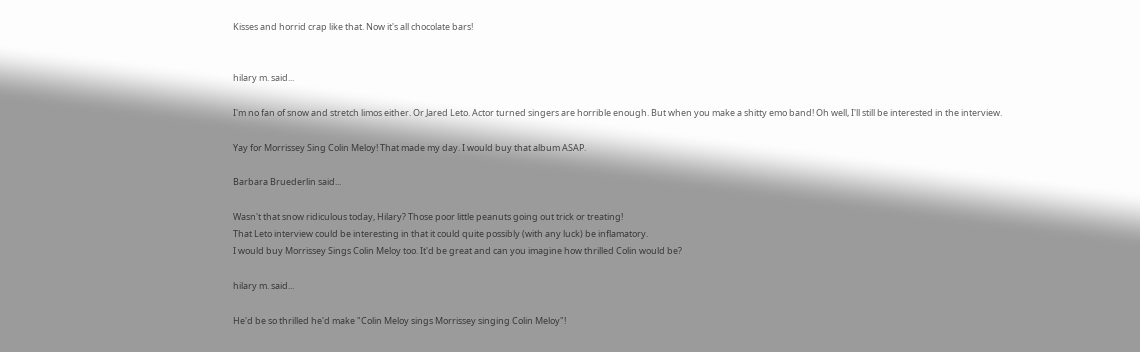Kisses and horrid crap like that. Now it's all chocolate bars!


hilary m. said...

I'm no fan of snow and stretch limos either. Or Jared Leto. Actor turned singers are horrible enough. But when you make a shitty emo band! Oh well, I'll still be interested in the interview.

Yay for Morrissey Sing Colin Meloy! That made my day. I would buy that album ASAP.

Barbara Bruederlin said...

Wasn't that snow ridiculous today, Hilary? Those poor little peanuts going out trick or treating!
That Leto interview could be interesting in that it could quite possibly (with any luck) be inflamatory.
I would buy Morrissey Sings Colin Meloy too. It'd be great and can you imagine how thrilled Colin would be?

hilary m. said...

He'd be so thrilled he'd make "Colin Meloy sings Morrissey singing Colin Meloy"!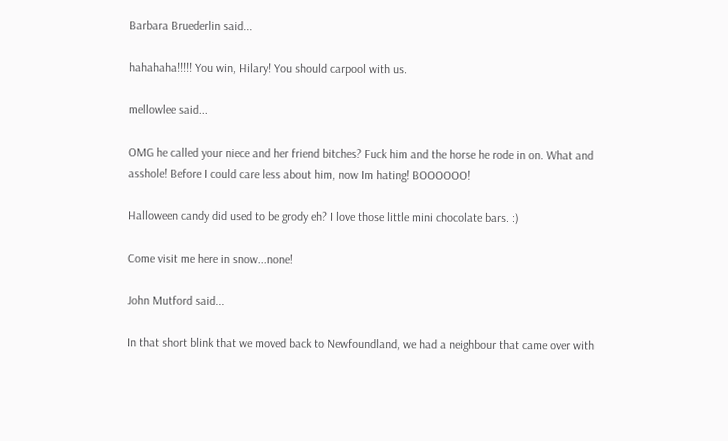Barbara Bruederlin said...

hahahaha!!!!! You win, Hilary! You should carpool with us.

mellowlee said...

OMG he called your niece and her friend bitches? Fuck him and the horse he rode in on. What and asshole! Before I could care less about him, now Im hating! BOOOOOO!

Halloween candy did used to be grody eh? I love those little mini chocolate bars. :)

Come visit me here in snow...none!

John Mutford said...

In that short blink that we moved back to Newfoundland, we had a neighbour that came over with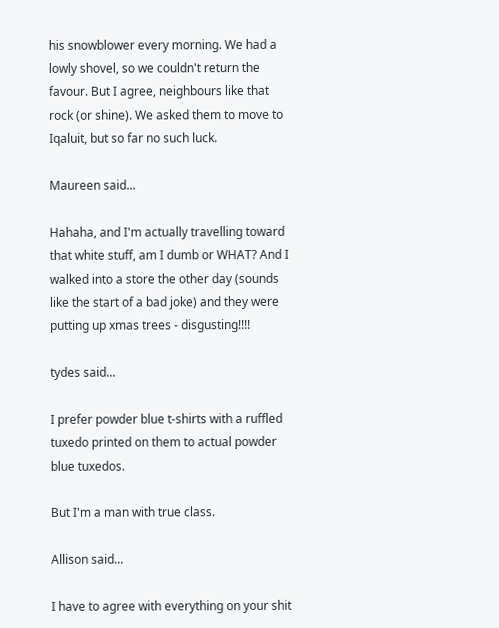his snowblower every morning. We had a lowly shovel, so we couldn't return the favour. But I agree, neighbours like that rock (or shine). We asked them to move to Iqaluit, but so far no such luck.

Maureen said...

Hahaha, and I'm actually travelling toward that white stuff, am I dumb or WHAT? And I walked into a store the other day (sounds like the start of a bad joke) and they were putting up xmas trees - disgusting!!!!

tydes said...

I prefer powder blue t-shirts with a ruffled tuxedo printed on them to actual powder blue tuxedos.

But I'm a man with true class.

Allison said...

I have to agree with everything on your shit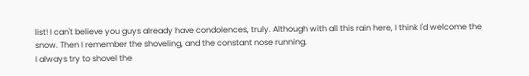list! I can't believe you guys already have condolences, truly. Although with all this rain here, I think I'd welcome the snow. Then I remember the shoveling, and the constant nose running.
I always try to shovel the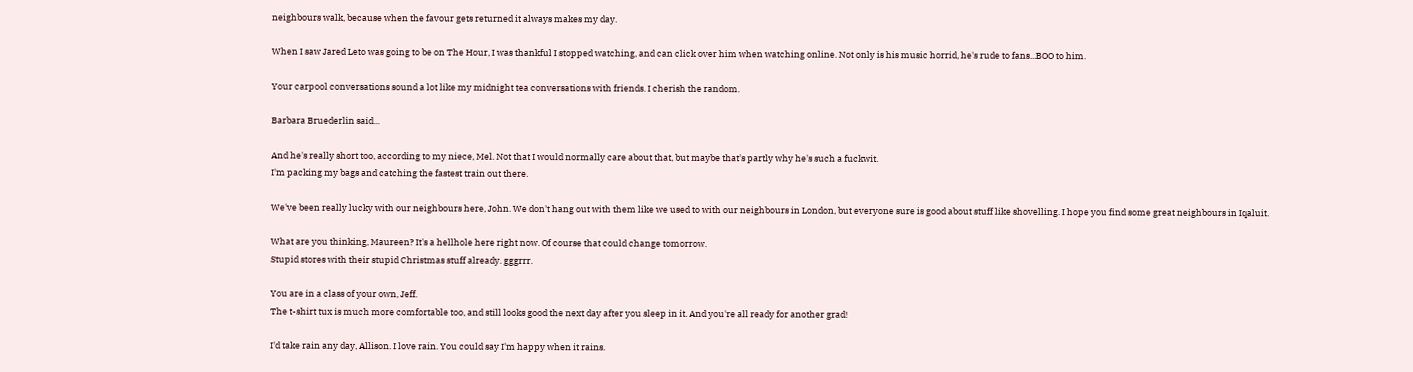neighbours walk, because when the favour gets returned it always makes my day.

When I saw Jared Leto was going to be on The Hour, I was thankful I stopped watching, and can click over him when watching online. Not only is his music horrid, he's rude to fans...BOO to him.

Your carpool conversations sound a lot like my midnight tea conversations with friends. I cherish the random.

Barbara Bruederlin said...

And he's really short too, according to my niece, Mel. Not that I would normally care about that, but maybe that's partly why he's such a fuckwit.
I'm packing my bags and catching the fastest train out there.

We've been really lucky with our neighbours here, John. We don't hang out with them like we used to with our neighbours in London, but everyone sure is good about stuff like shovelling. I hope you find some great neighbours in Iqaluit.

What are you thinking, Maureen? It's a hellhole here right now. Of course that could change tomorrow.
Stupid stores with their stupid Christmas stuff already. gggrrr.

You are in a class of your own, Jeff.
The t-shirt tux is much more comfortable too, and still looks good the next day after you sleep in it. And you're all ready for another grad!

I'd take rain any day, Allison. I love rain. You could say I'm happy when it rains.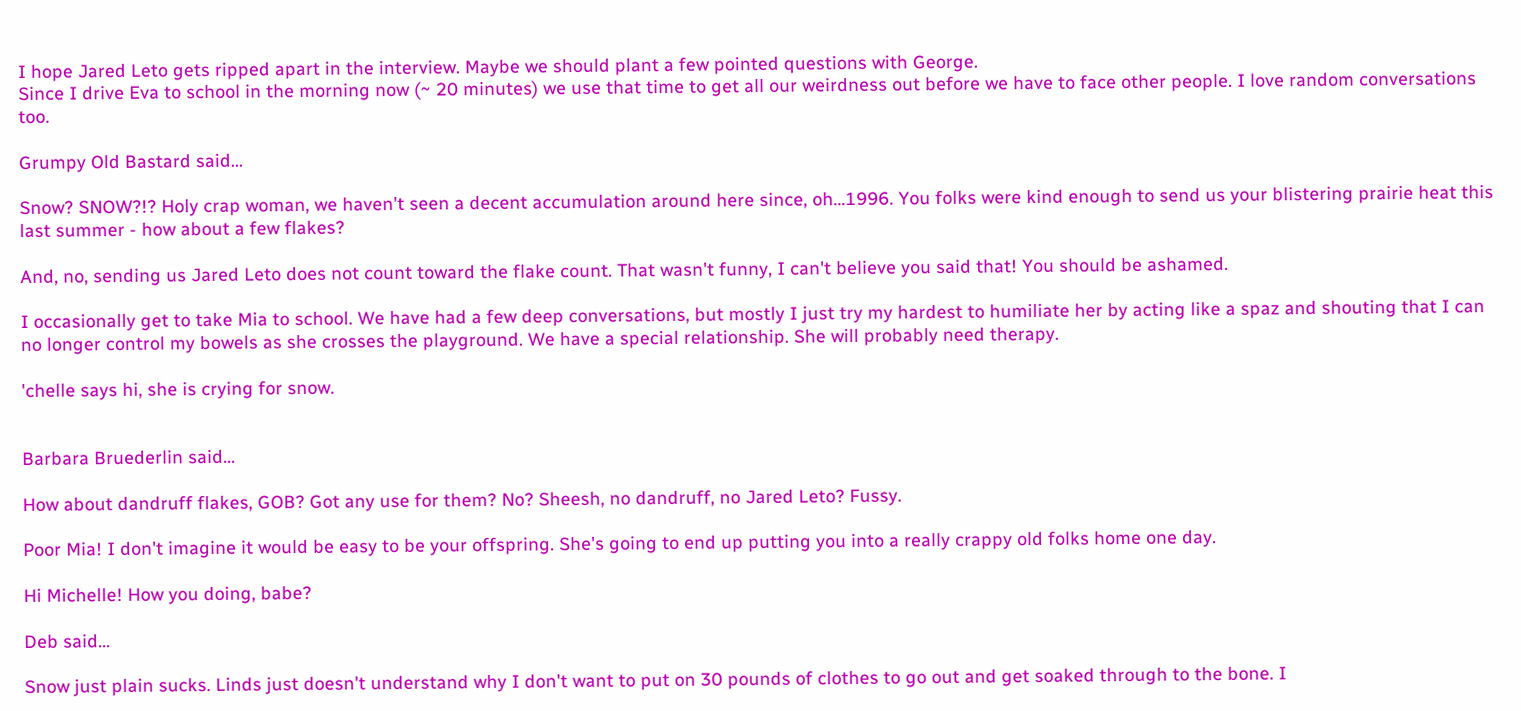I hope Jared Leto gets ripped apart in the interview. Maybe we should plant a few pointed questions with George.
Since I drive Eva to school in the morning now (~ 20 minutes) we use that time to get all our weirdness out before we have to face other people. I love random conversations too.

Grumpy Old Bastard said...

Snow? SNOW?!? Holy crap woman, we haven't seen a decent accumulation around here since, oh...1996. You folks were kind enough to send us your blistering prairie heat this last summer - how about a few flakes?

And, no, sending us Jared Leto does not count toward the flake count. That wasn't funny, I can't believe you said that! You should be ashamed.

I occasionally get to take Mia to school. We have had a few deep conversations, but mostly I just try my hardest to humiliate her by acting like a spaz and shouting that I can no longer control my bowels as she crosses the playground. We have a special relationship. She will probably need therapy.

'chelle says hi, she is crying for snow.


Barbara Bruederlin said...

How about dandruff flakes, GOB? Got any use for them? No? Sheesh, no dandruff, no Jared Leto? Fussy.

Poor Mia! I don't imagine it would be easy to be your offspring. She's going to end up putting you into a really crappy old folks home one day.

Hi Michelle! How you doing, babe?

Deb said...

Snow just plain sucks. Linds just doesn't understand why I don't want to put on 30 pounds of clothes to go out and get soaked through to the bone. I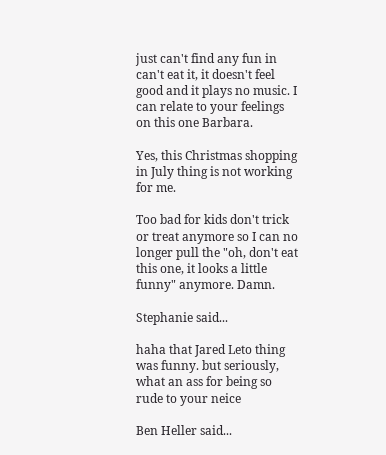just can't find any fun in can't eat it, it doesn't feel good and it plays no music. I can relate to your feelings on this one Barbara.

Yes, this Christmas shopping in July thing is not working for me.

Too bad for kids don't trick or treat anymore so I can no longer pull the "oh, don't eat this one, it looks a little funny" anymore. Damn.

Stephanie said...

haha that Jared Leto thing was funny. but seriously, what an ass for being so rude to your neice

Ben Heller said...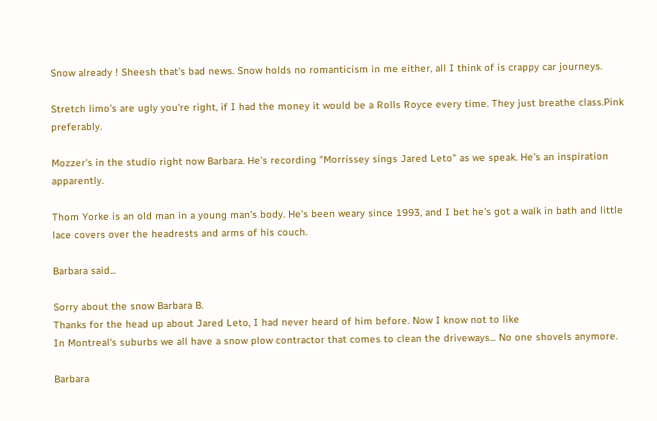Snow already ! Sheesh that's bad news. Snow holds no romanticism in me either, all I think of is crappy car journeys.

Stretch limo's are ugly you're right, if I had the money it would be a Rolls Royce every time. They just breathe class.Pink preferably.

Mozzer's in the studio right now Barbara. He's recording "Morrissey sings Jared Leto" as we speak. He's an inspiration apparently.

Thom Yorke is an old man in a young man's body. He's been weary since 1993, and I bet he's got a walk in bath and little lace covers over the headrests and arms of his couch.

Barbara said...

Sorry about the snow Barbara B.
Thanks for the head up about Jared Leto, I had never heard of him before. Now I know not to like
In Montreal's suburbs we all have a snow plow contractor that comes to clean the driveways... No one shovels anymore.

Barbara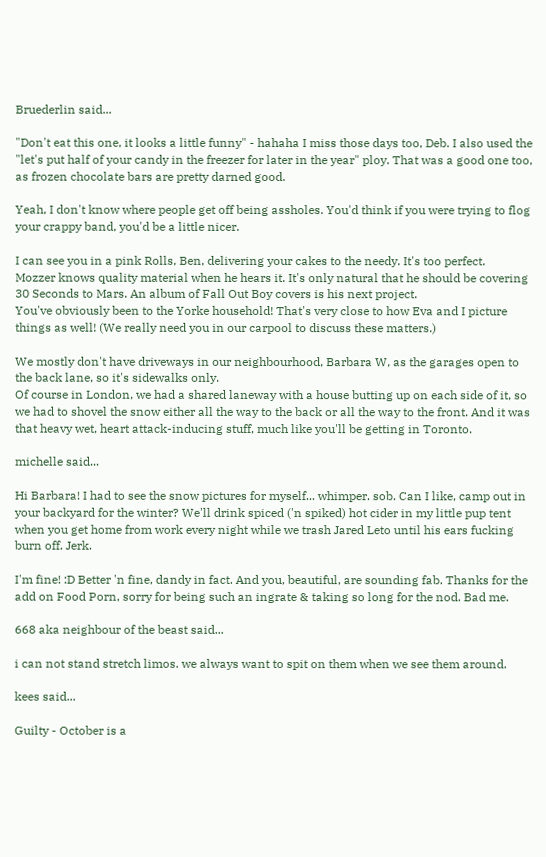Bruederlin said...

"Don't eat this one, it looks a little funny" - hahaha I miss those days too, Deb. I also used the "let's put half of your candy in the freezer for later in the year" ploy. That was a good one too, as frozen chocolate bars are pretty darned good.

Yeah, I don't know where people get off being assholes. You'd think if you were trying to flog your crappy band, you'd be a little nicer.

I can see you in a pink Rolls, Ben, delivering your cakes to the needy. It's too perfect.
Mozzer knows quality material when he hears it. It's only natural that he should be covering 30 Seconds to Mars. An album of Fall Out Boy covers is his next project.
You've obviously been to the Yorke household! That's very close to how Eva and I picture things as well! (We really need you in our carpool to discuss these matters.)

We mostly don't have driveways in our neighbourhood, Barbara W, as the garages open to the back lane, so it's sidewalks only.
Of course in London, we had a shared laneway with a house butting up on each side of it, so we had to shovel the snow either all the way to the back or all the way to the front. And it was that heavy wet, heart attack-inducing stuff, much like you'll be getting in Toronto.

michelle said...

Hi Barbara! I had to see the snow pictures for myself... whimper. sob. Can I like, camp out in your backyard for the winter? We'll drink spiced ('n spiked) hot cider in my little pup tent when you get home from work every night while we trash Jared Leto until his ears fucking burn off. Jerk.

I'm fine! :D Better 'n fine, dandy in fact. And you, beautiful, are sounding fab. Thanks for the add on Food Porn, sorry for being such an ingrate & taking so long for the nod. Bad me.

668 aka neighbour of the beast said...

i can not stand stretch limos. we always want to spit on them when we see them around.

kees said...

Guilty - October is a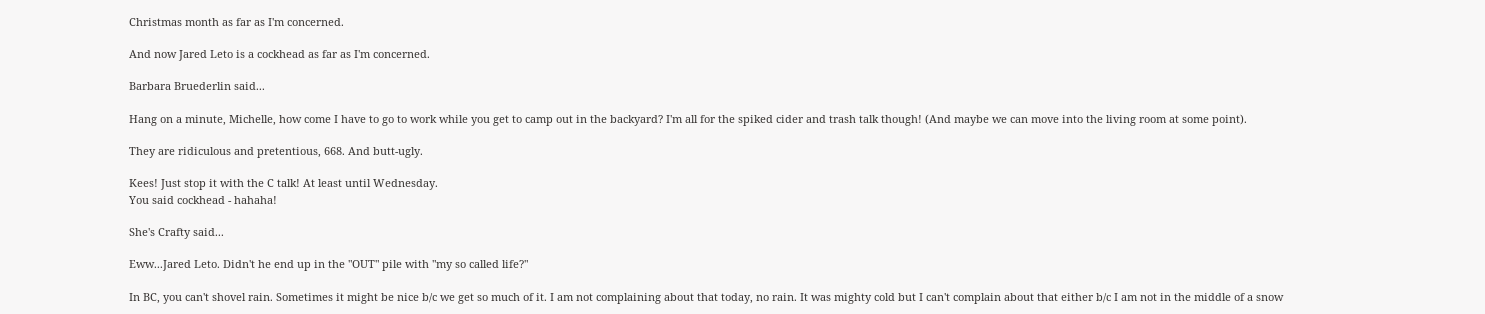Christmas month as far as I'm concerned.

And now Jared Leto is a cockhead as far as I'm concerned.

Barbara Bruederlin said...

Hang on a minute, Michelle, how come I have to go to work while you get to camp out in the backyard? I'm all for the spiked cider and trash talk though! (And maybe we can move into the living room at some point).

They are ridiculous and pretentious, 668. And butt-ugly.

Kees! Just stop it with the C talk! At least until Wednesday.
You said cockhead - hahaha!

She's Crafty said...

Eww...Jared Leto. Didn't he end up in the "OUT" pile with "my so called life?"

In BC, you can't shovel rain. Sometimes it might be nice b/c we get so much of it. I am not complaining about that today, no rain. It was mighty cold but I can't complain about that either b/c I am not in the middle of a snow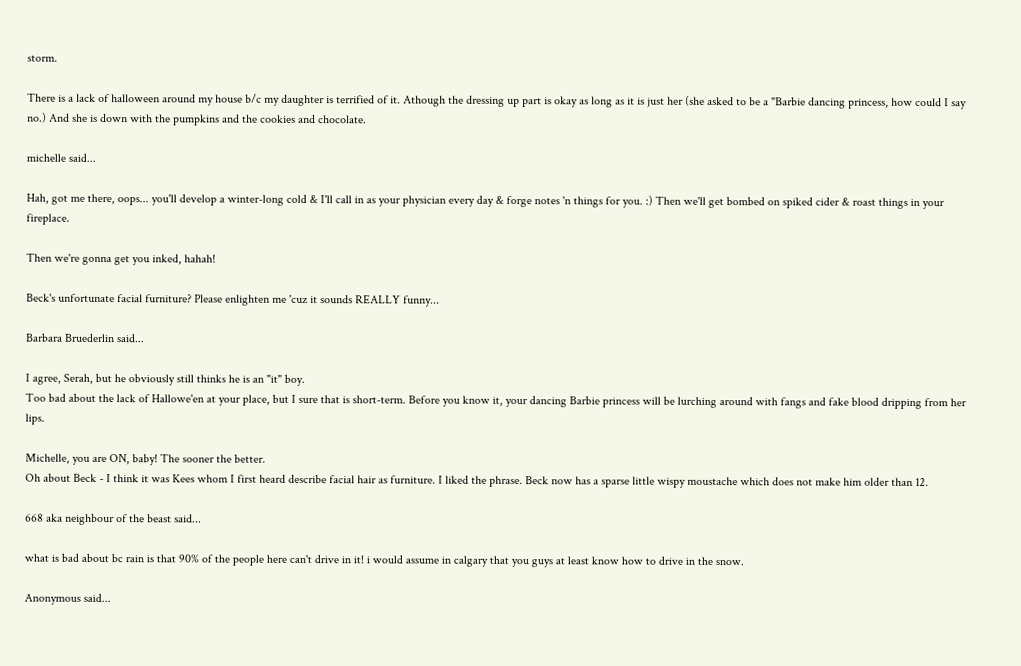storm.

There is a lack of halloween around my house b/c my daughter is terrified of it. Athough the dressing up part is okay as long as it is just her (she asked to be a "Barbie dancing princess, how could I say no.) And she is down with the pumpkins and the cookies and chocolate.

michelle said...

Hah, got me there, oops... you'll develop a winter-long cold & I'll call in as your physician every day & forge notes 'n things for you. :) Then we'll get bombed on spiked cider & roast things in your fireplace.

Then we're gonna get you inked, hahah!

Beck's unfortunate facial furniture? Please enlighten me 'cuz it sounds REALLY funny...

Barbara Bruederlin said...

I agree, Serah, but he obviously still thinks he is an "it" boy.
Too bad about the lack of Hallowe'en at your place, but I sure that is short-term. Before you know it, your dancing Barbie princess will be lurching around with fangs and fake blood dripping from her lips.

Michelle, you are ON, baby! The sooner the better.
Oh about Beck - I think it was Kees whom I first heard describe facial hair as furniture. I liked the phrase. Beck now has a sparse little wispy moustache which does not make him older than 12.

668 aka neighbour of the beast said...

what is bad about bc rain is that 90% of the people here can't drive in it! i would assume in calgary that you guys at least know how to drive in the snow.

Anonymous said...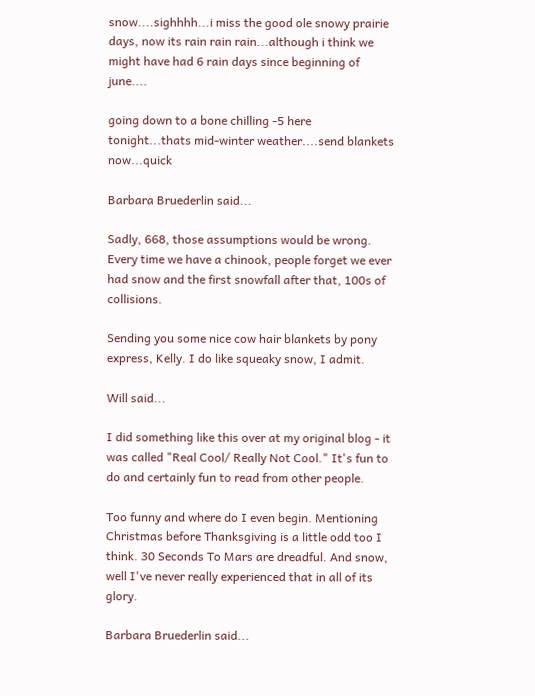snow....sighhhh...i miss the good ole snowy prairie days, now its rain rain rain...although i think we might have had 6 rain days since beginning of june....

going down to a bone chilling -5 here tonight...thats mid-winter weather....send blankets now...quick

Barbara Bruederlin said...

Sadly, 668, those assumptions would be wrong. Every time we have a chinook, people forget we ever had snow and the first snowfall after that, 100s of collisions.

Sending you some nice cow hair blankets by pony express, Kelly. I do like squeaky snow, I admit.

Will said...

I did something like this over at my original blog - it was called "Real Cool/ Really Not Cool." It's fun to do and certainly fun to read from other people.

Too funny and where do I even begin. Mentioning Christmas before Thanksgiving is a little odd too I think. 30 Seconds To Mars are dreadful. And snow, well I've never really experienced that in all of its glory.

Barbara Bruederlin said...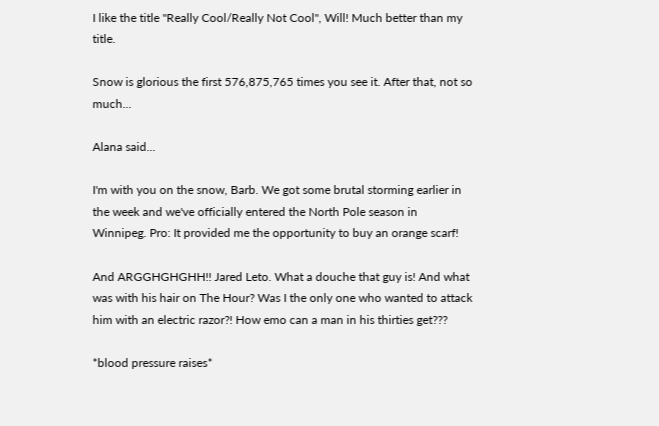I like the title "Really Cool/Really Not Cool", Will! Much better than my title.

Snow is glorious the first 576,875,765 times you see it. After that, not so much...

Alana said...

I'm with you on the snow, Barb. We got some brutal storming earlier in the week and we've officially entered the North Pole season in Winnipeg. Pro: It provided me the opportunity to buy an orange scarf!

And ARGGHGHGHH!! Jared Leto. What a douche that guy is! And what was with his hair on The Hour? Was I the only one who wanted to attack him with an electric razor?! How emo can a man in his thirties get???

*blood pressure raises*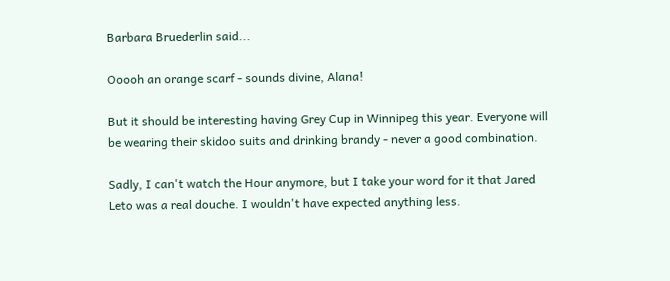Barbara Bruederlin said...

Ooooh an orange scarf - sounds divine, Alana!

But it should be interesting having Grey Cup in Winnipeg this year. Everyone will be wearing their skidoo suits and drinking brandy - never a good combination.

Sadly, I can't watch the Hour anymore, but I take your word for it that Jared Leto was a real douche. I wouldn't have expected anything less.